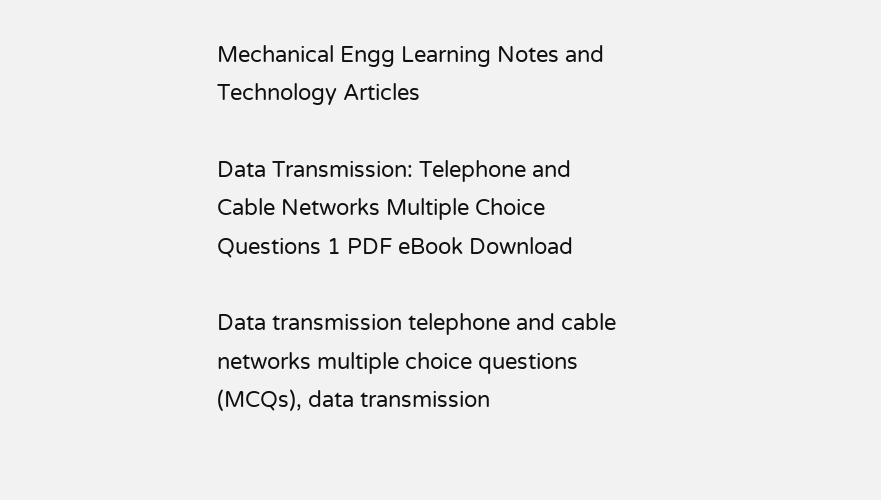Mechanical Engg Learning Notes and Technology Articles

Data Transmission: Telephone and Cable Networks Multiple Choice Questions 1 PDF eBook Download

Data transmission telephone and cable networks multiple choice questions (MCQs), data transmission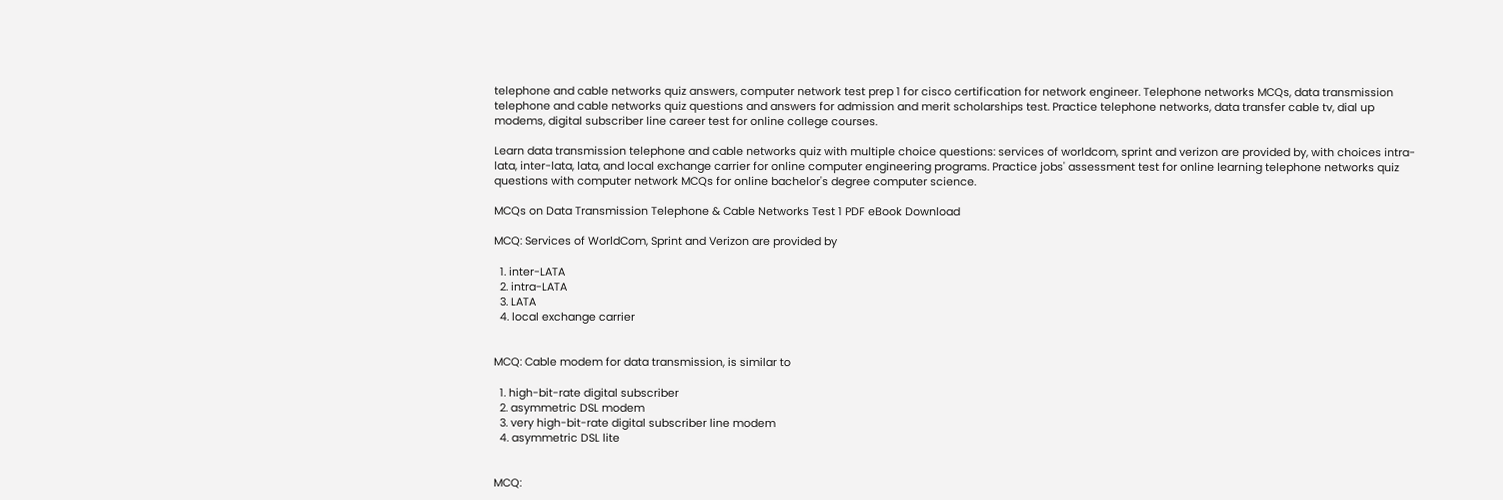telephone and cable networks quiz answers, computer network test prep 1 for cisco certification for network engineer. Telephone networks MCQs, data transmission telephone and cable networks quiz questions and answers for admission and merit scholarships test. Practice telephone networks, data transfer cable tv, dial up modems, digital subscriber line career test for online college courses.

Learn data transmission telephone and cable networks quiz with multiple choice questions: services of worldcom, sprint and verizon are provided by, with choices intra-lata, inter-lata, lata, and local exchange carrier for online computer engineering programs. Practice jobs' assessment test for online learning telephone networks quiz questions with computer network MCQs for online bachelor's degree computer science.

MCQs on Data Transmission Telephone & Cable Networks Test 1 PDF eBook Download

MCQ: Services of WorldCom, Sprint and Verizon are provided by

  1. inter-LATA
  2. intra-LATA
  3. LATA
  4. local exchange carrier


MCQ: Cable modem for data transmission, is similar to

  1. high-bit-rate digital subscriber
  2. asymmetric DSL modem
  3. very high-bit-rate digital subscriber line modem
  4. asymmetric DSL lite


MCQ: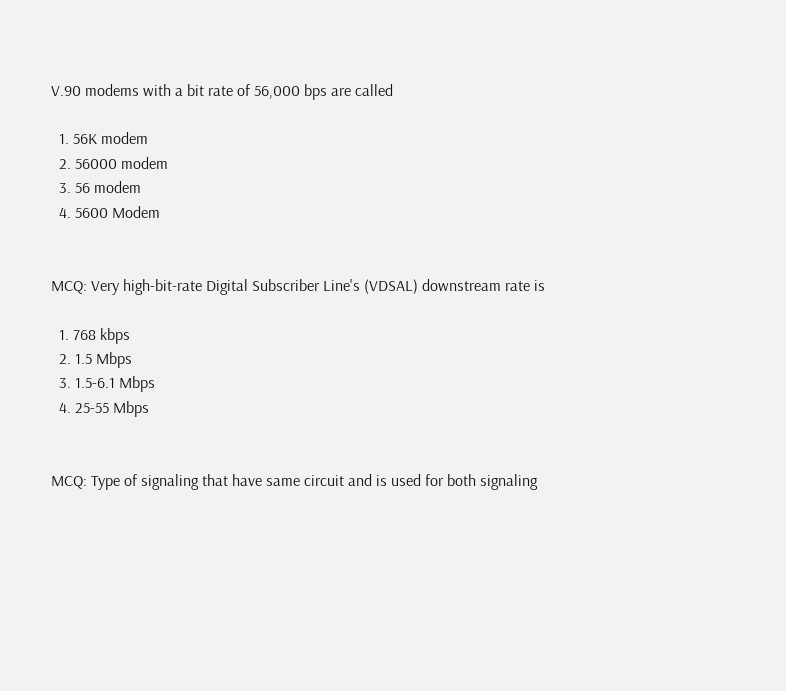V.90 modems with a bit rate of 56,000 bps are called

  1. 56K modem
  2. 56000 modem
  3. 56 modem
  4. 5600 Modem


MCQ: Very high-bit-rate Digital Subscriber Line's (VDSAL) downstream rate is

  1. 768 kbps
  2. 1.5 Mbps
  3. 1.5-6.1 Mbps
  4. 25-55 Mbps


MCQ: Type of signaling that have same circuit and is used for both signaling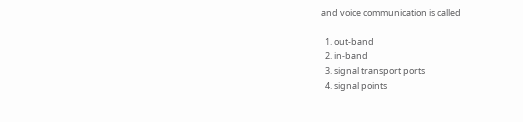and voice communication is called

  1. out-band
  2. in-band
  3. signal transport ports
  4. signal points